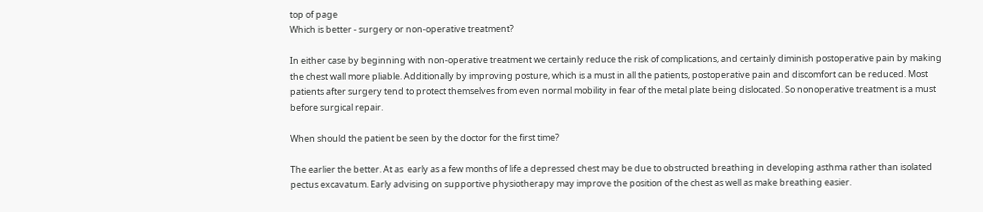top of page
Which is better - surgery or non-operative treatment?

In either case by beginning with non-operative treatment we certainly reduce the risk of complications, and certainly diminish postoperative pain by making the chest wall more pliable. Additionally by improving posture, which is a must in all the patients, postoperative pain and discomfort can be reduced. Most patients after surgery tend to protect themselves from even normal mobility in fear of the metal plate being dislocated. So nonoperative treatment is a must before surgical repair.

When should the patient be seen by the doctor for the first time?

The earlier the better. At as  early as a few months of life a depressed chest may be due to obstructed breathing in developing asthma rather than isolated pectus excavatum. Early advising on supportive physiotherapy may improve the position of the chest as well as make breathing easier.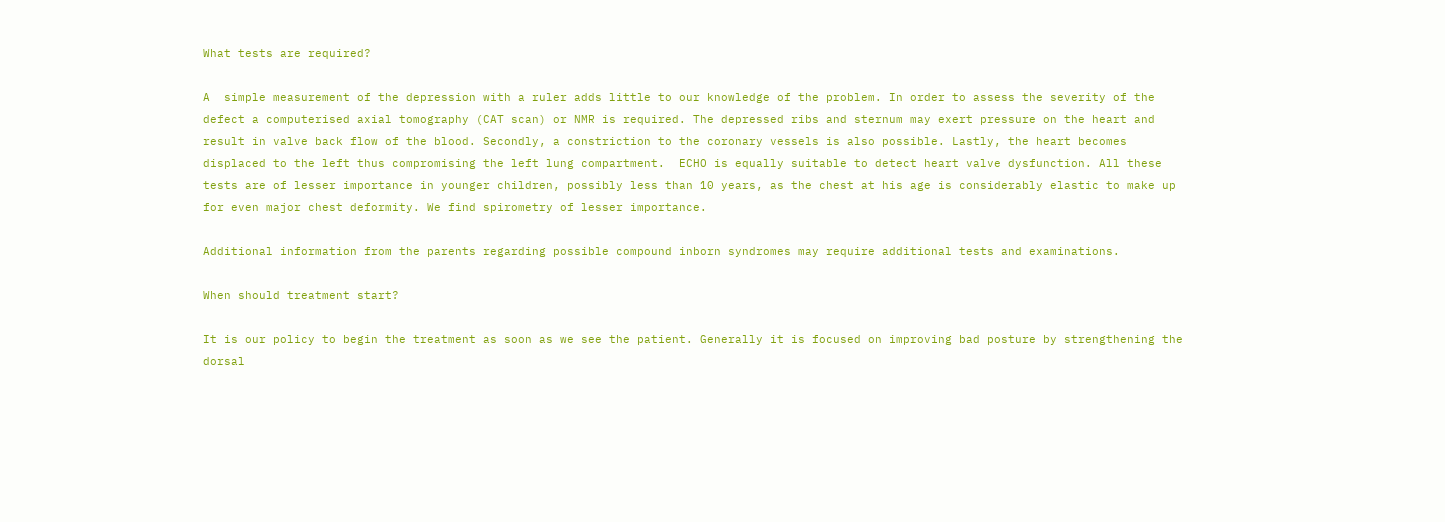What tests are required?

A  simple measurement of the depression with a ruler adds little to our knowledge of the problem. In order to assess the severity of the defect a computerised axial tomography (CAT scan) or NMR is required. The depressed ribs and sternum may exert pressure on the heart and result in valve back flow of the blood. Secondly, a constriction to the coronary vessels is also possible. Lastly, the heart becomes displaced to the left thus compromising the left lung compartment.  ECHO is equally suitable to detect heart valve dysfunction. All these tests are of lesser importance in younger children, possibly less than 10 years, as the chest at his age is considerably elastic to make up for even major chest deformity. We find spirometry of lesser importance.

Additional information from the parents regarding possible compound inborn syndromes may require additional tests and examinations.

When should treatment start?

It is our policy to begin the treatment as soon as we see the patient. Generally it is focused on improving bad posture by strengthening the dorsal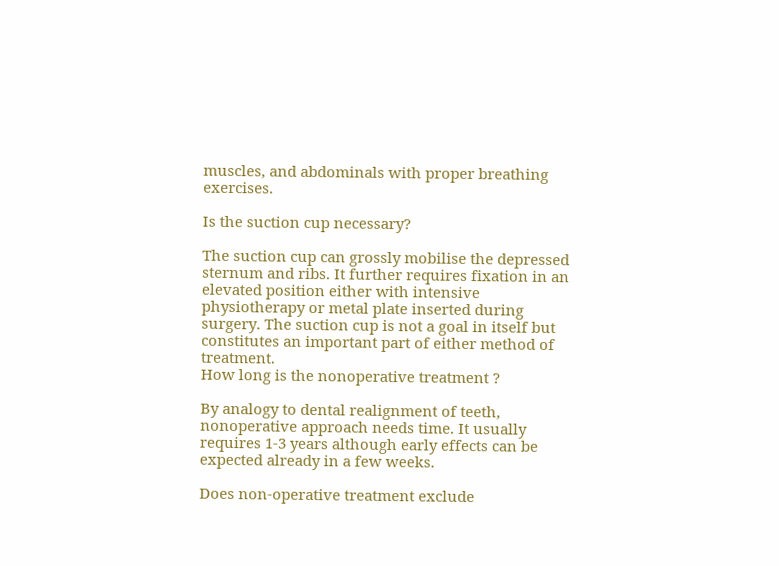muscles, and abdominals with proper breathing exercises.

Is the suction cup necessary?

The suction cup can grossly mobilise the depressed sternum and ribs. It further requires fixation in an elevated position either with intensive physiotherapy or metal plate inserted during surgery. The suction cup is not a goal in itself but constitutes an important part of either method of treatment.
How long is the nonoperative treatment ?

By analogy to dental realignment of teeth, nonoperative approach needs time. It usually requires 1-3 years although early effects can be expected already in a few weeks.

Does non-operative treatment exclude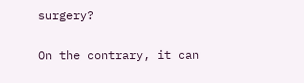surgery?

On the contrary, it can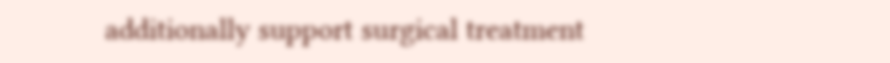additionally support surgical treatment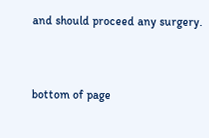and should proceed any surgery.


bottom of page